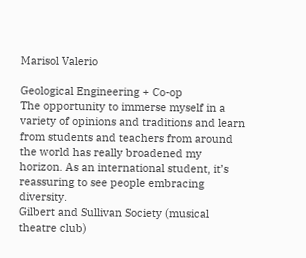Marisol Valerio

Geological Engineering + Co-op
The opportunity to immerse myself in a variety of opinions and traditions and learn from students and teachers from around the world has really broadened my horizon. As an international student, it’s reassuring to see people embracing diversity.
Gilbert and Sullivan Society (musical theatre club)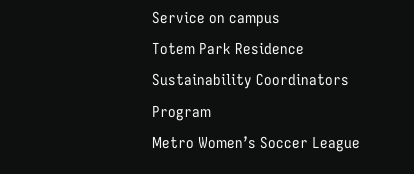Service on campus
Totem Park Residence Sustainability Coordinators Program
Metro Women’s Soccer League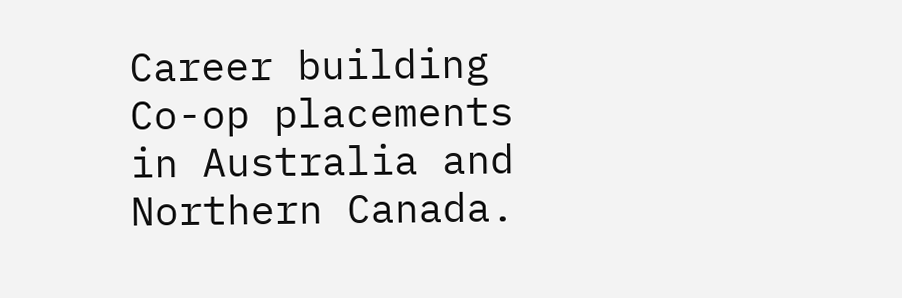Career building
Co-op placements in Australia and Northern Canada.